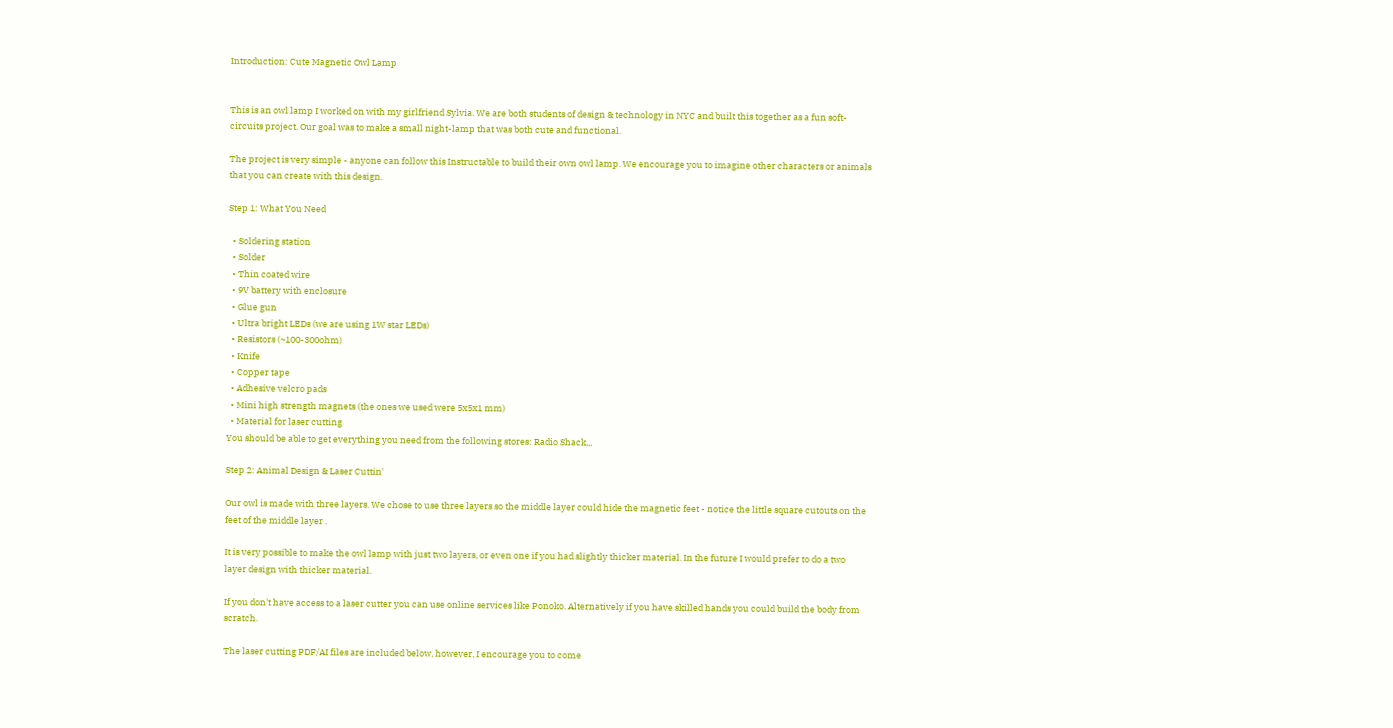Introduction: Cute Magnetic Owl Lamp


This is an owl lamp I worked on with my girlfriend Sylvia. We are both students of design & technology in NYC and built this together as a fun soft-circuits project. Our goal was to make a small night-lamp that was both cute and functional.

The project is very simple - anyone can follow this Instructable to build their own owl lamp. We encourage you to imagine other characters or animals that you can create with this design.

Step 1: What You Need

  • Soldering station
  • Solder
  • Thin coated wire
  • 9V battery with enclosure
  • Glue gun
  • Ultra bright LEDs (we are using 1W star LEDs)
  • Resistors (~100-300ohm)
  • Knife
  • Copper tape
  • Adhesive velcro pads
  • Mini high strength magnets (the ones we used were 5x5x1 mm)
  • Material for laser cutting
You should be able to get everything you need from the following stores: Radio Shack,,,

Step 2: Animal Design & Laser Cuttin'

Our owl is made with three layers. We chose to use three layers so the middle layer could hide the magnetic feet - notice the little square cutouts on the feet of the middle layer .

It is very possible to make the owl lamp with just two layers, or even one if you had slightly thicker material. In the future I would prefer to do a two layer design with thicker material.

If you don't have access to a laser cutter you can use online services like Ponoko. Alternatively if you have skilled hands you could build the body from scratch.

The laser cutting PDF/AI files are included below, however, I encourage you to come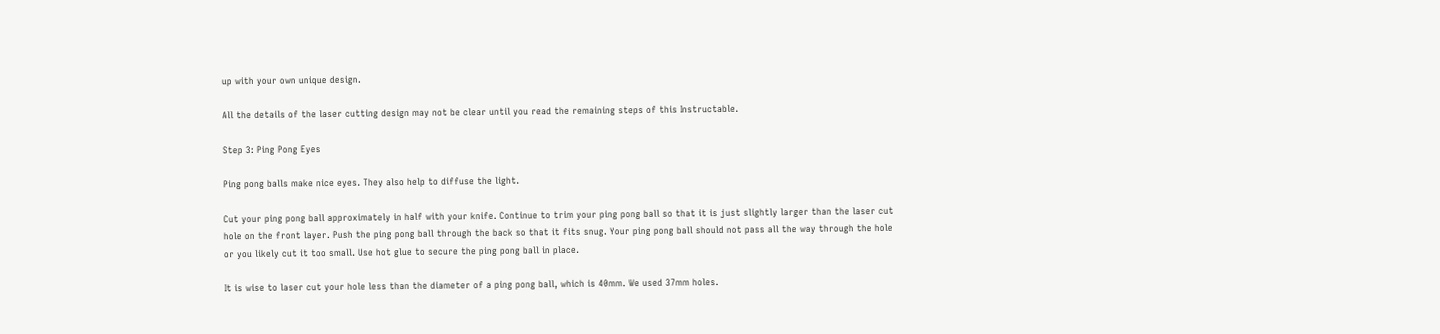up with your own unique design.

All the details of the laser cutting design may not be clear until you read the remaining steps of this Instructable.

Step 3: Ping Pong Eyes

Ping pong balls make nice eyes. They also help to diffuse the light.

Cut your ping pong ball approximately in half with your knife. Continue to trim your ping pong ball so that it is just slightly larger than the laser cut hole on the front layer. Push the ping pong ball through the back so that it fits snug. Your ping pong ball should not pass all the way through the hole or you likely cut it too small. Use hot glue to secure the ping pong ball in place.

It is wise to laser cut your hole less than the diameter of a ping pong ball, which is 40mm. We used 37mm holes.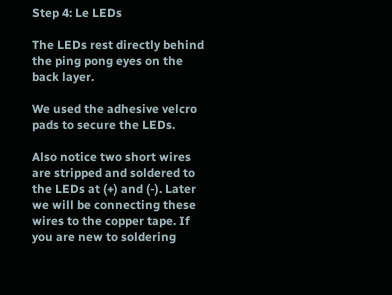Step 4: Le LEDs

The LEDs rest directly behind the ping pong eyes on the back layer.

We used the adhesive velcro pads to secure the LEDs.

Also notice two short wires are stripped and soldered to the LEDs at (+) and (-). Later we will be connecting these wires to the copper tape. If you are new to soldering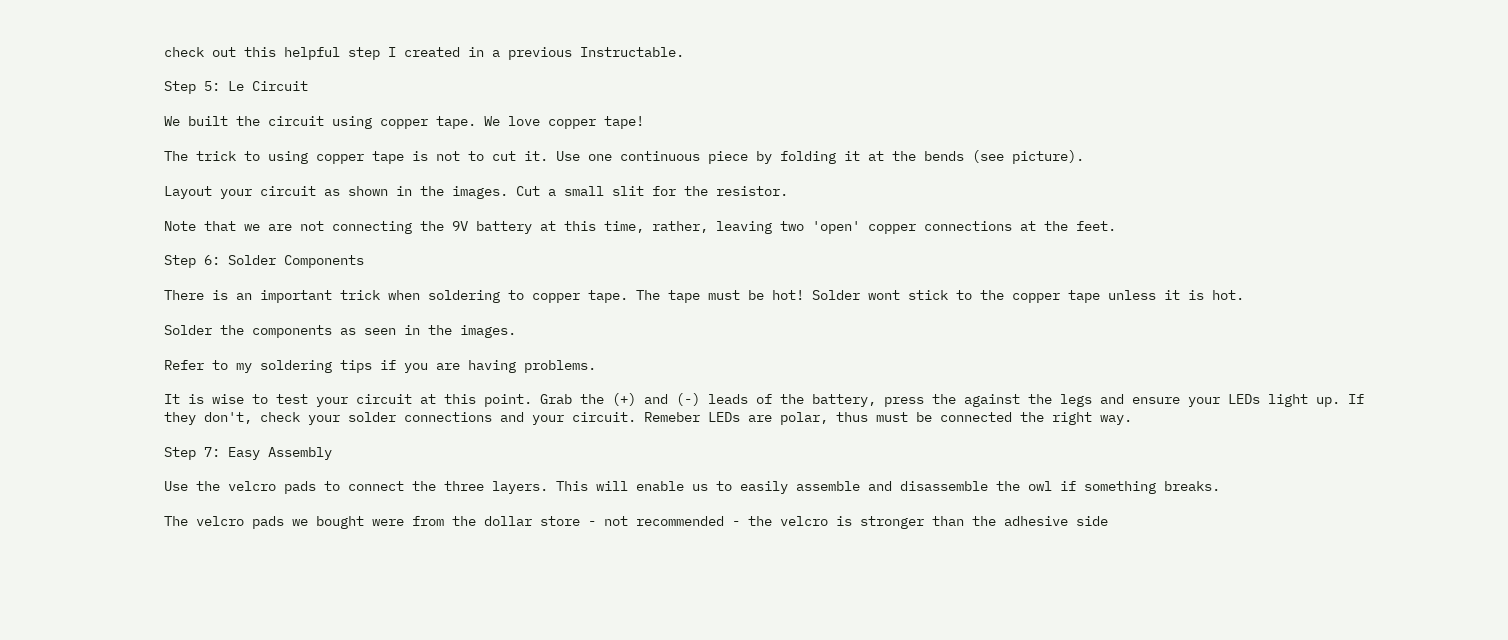check out this helpful step I created in a previous Instructable.

Step 5: Le Circuit

We built the circuit using copper tape. We love copper tape!

The trick to using copper tape is not to cut it. Use one continuous piece by folding it at the bends (see picture).

Layout your circuit as shown in the images. Cut a small slit for the resistor.

Note that we are not connecting the 9V battery at this time, rather, leaving two 'open' copper connections at the feet.

Step 6: Solder Components

There is an important trick when soldering to copper tape. The tape must be hot! Solder wont stick to the copper tape unless it is hot.

Solder the components as seen in the images.

Refer to my soldering tips if you are having problems.

It is wise to test your circuit at this point. Grab the (+) and (-) leads of the battery, press the against the legs and ensure your LEDs light up. If they don't, check your solder connections and your circuit. Remeber LEDs are polar, thus must be connected the right way.

Step 7: Easy Assembly

Use the velcro pads to connect the three layers. This will enable us to easily assemble and disassemble the owl if something breaks.

The velcro pads we bought were from the dollar store - not recommended - the velcro is stronger than the adhesive side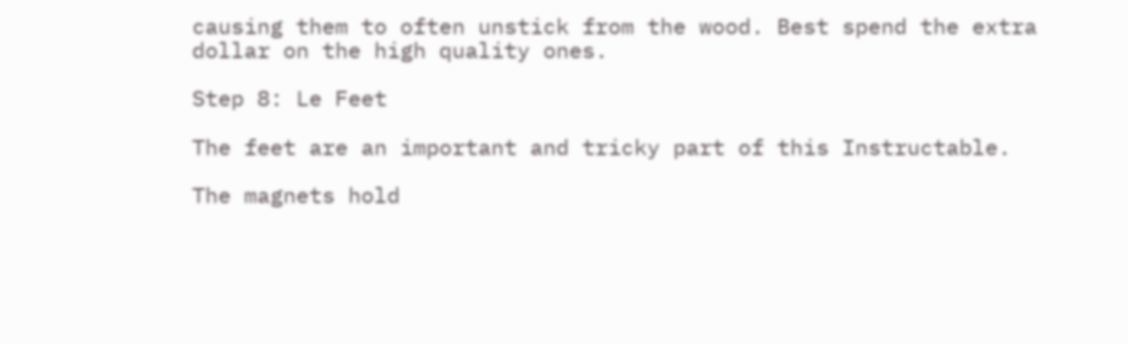causing them to often unstick from the wood. Best spend the extra dollar on the high quality ones.

Step 8: Le Feet

The feet are an important and tricky part of this Instructable.

The magnets hold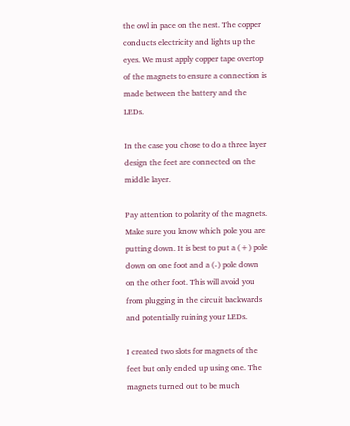the owl in pace on the nest. The copper conducts electricity and lights up the eyes. We must apply copper tape overtop of the magnets to ensure a connection is made between the battery and the LEDs.

In the case you chose to do a three layer design the feet are connected on the middle layer.

Pay attention to polarity of the magnets. Make sure you know which pole you are putting down. It is best to put a (+) pole down on one foot and a (-) pole down on the other foot. This will avoid you from plugging in the circuit backwards and potentially ruining your LEDs.

I created two slots for magnets of the feet but only ended up using one. The magnets turned out to be much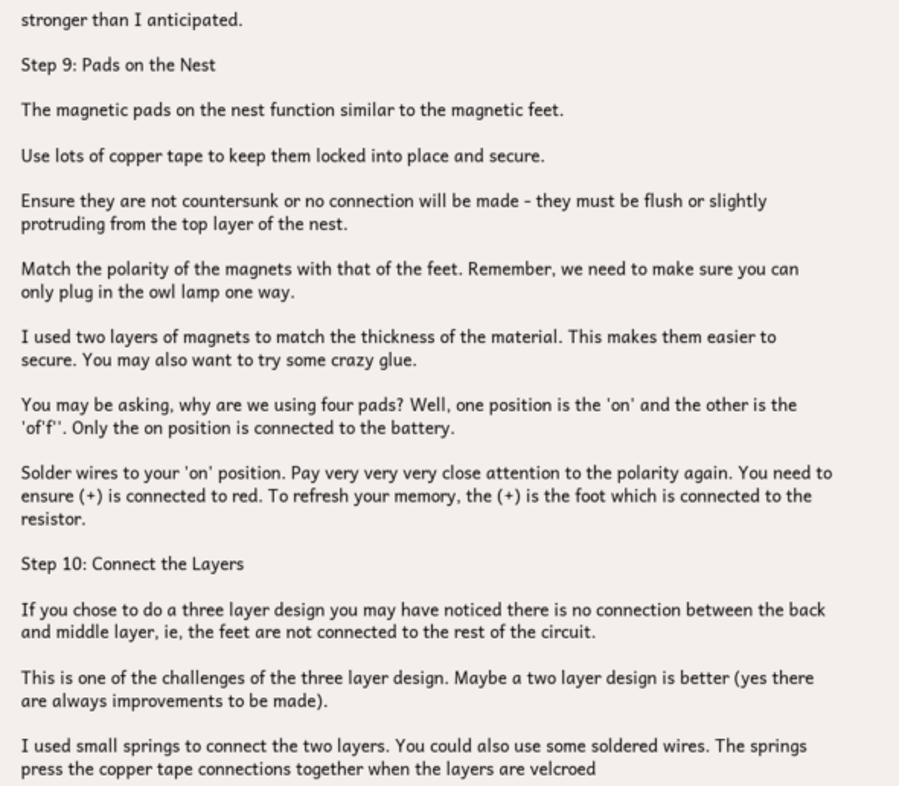stronger than I anticipated.

Step 9: Pads on the Nest

The magnetic pads on the nest function similar to the magnetic feet.

Use lots of copper tape to keep them locked into place and secure.

Ensure they are not countersunk or no connection will be made - they must be flush or slightly protruding from the top layer of the nest.

Match the polarity of the magnets with that of the feet. Remember, we need to make sure you can only plug in the owl lamp one way.

I used two layers of magnets to match the thickness of the material. This makes them easier to secure. You may also want to try some crazy glue.

You may be asking, why are we using four pads? Well, one position is the 'on' and the other is the 'of'f''. Only the on position is connected to the battery.

Solder wires to your 'on' position. Pay very very very close attention to the polarity again. You need to ensure (+) is connected to red. To refresh your memory, the (+) is the foot which is connected to the resistor.

Step 10: Connect the Layers

If you chose to do a three layer design you may have noticed there is no connection between the back and middle layer, ie, the feet are not connected to the rest of the circuit.

This is one of the challenges of the three layer design. Maybe a two layer design is better (yes there are always improvements to be made).

I used small springs to connect the two layers. You could also use some soldered wires. The springs press the copper tape connections together when the layers are velcroed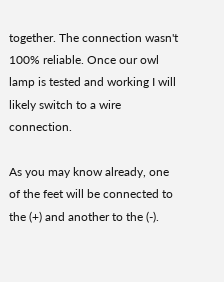together. The connection wasn't 100% reliable. Once our owl lamp is tested and working I will likely switch to a wire connection.

As you may know already, one of the feet will be connected to the (+) and another to the (-).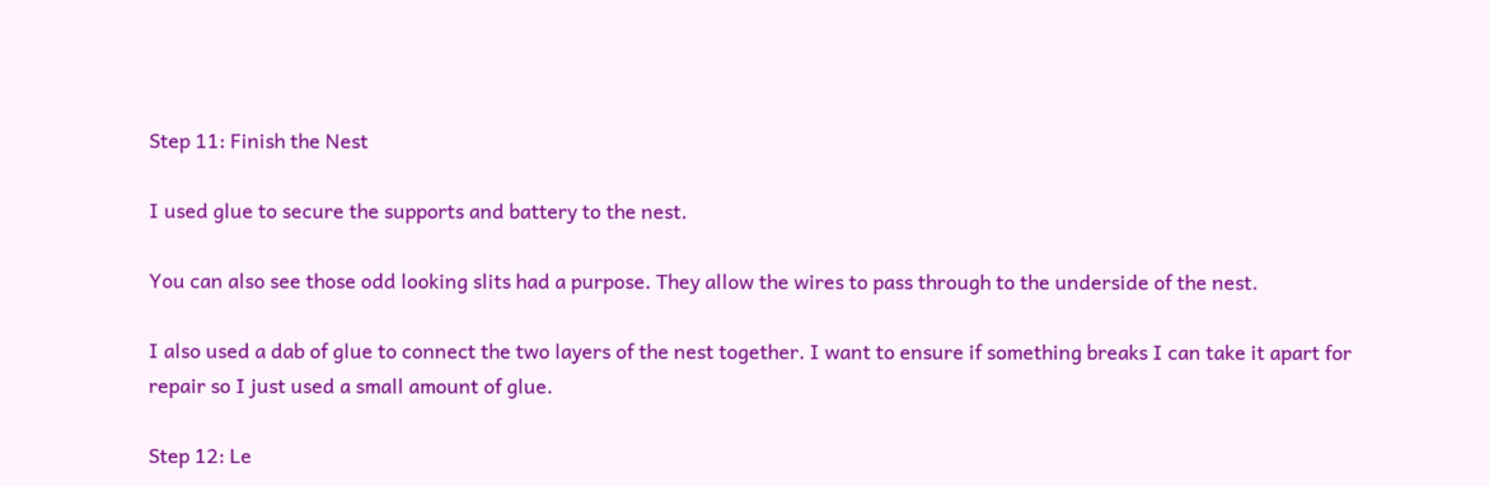Step 11: Finish the Nest

I used glue to secure the supports and battery to the nest.

You can also see those odd looking slits had a purpose. They allow the wires to pass through to the underside of the nest.

I also used a dab of glue to connect the two layers of the nest together. I want to ensure if something breaks I can take it apart for repair so I just used a small amount of glue.

Step 12: Le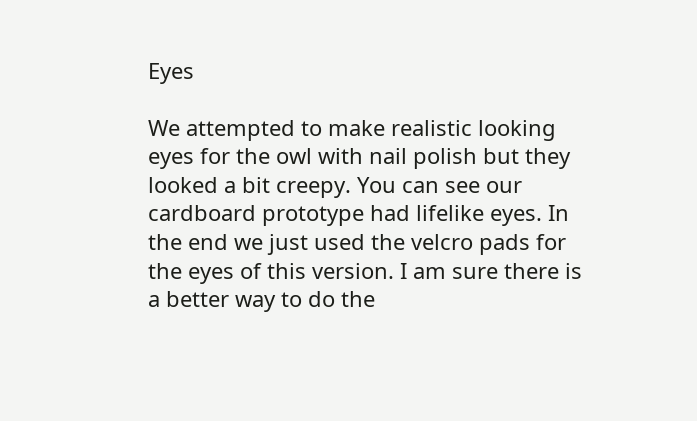Eyes

We attempted to make realistic looking eyes for the owl with nail polish but they looked a bit creepy. You can see our cardboard prototype had lifelike eyes. In the end we just used the velcro pads for the eyes of this version. I am sure there is a better way to do the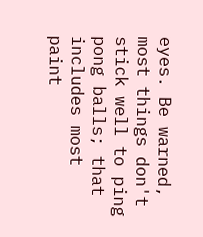eyes. Be warned, most things don't stick well to ping pong balls; that includes most paint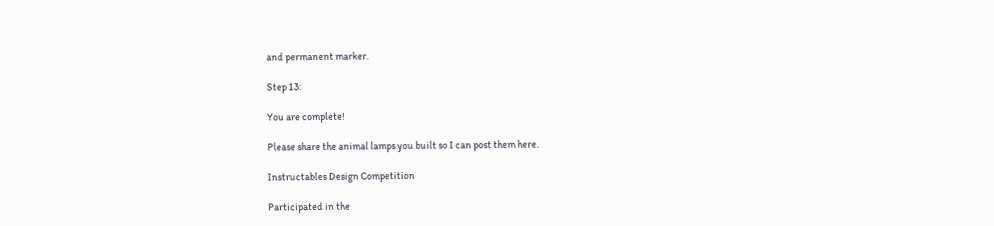and permanent marker.

Step 13:

You are complete!

Please share the animal lamps you built so I can post them here.

Instructables Design Competition

Participated in the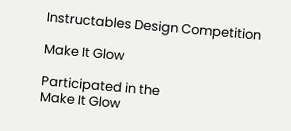Instructables Design Competition

Make It Glow

Participated in the
Make It Glow